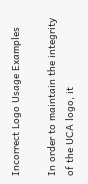Incorrect Logo Usage Examples

In order to maintain the integrity of the UCA logo, it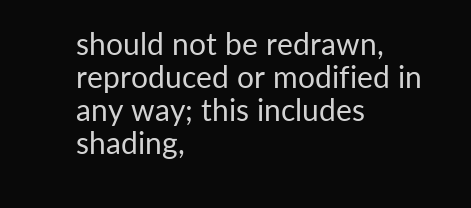should not be redrawn, reproduced or modified in any way; this includes shading,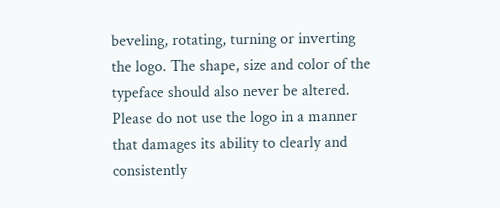beveling, rotating, turning or inverting the logo. The shape, size and color of the typeface should also never be altered. Please do not use the logo in a manner that damages its ability to clearly and consistently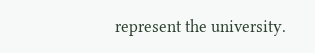represent the university.